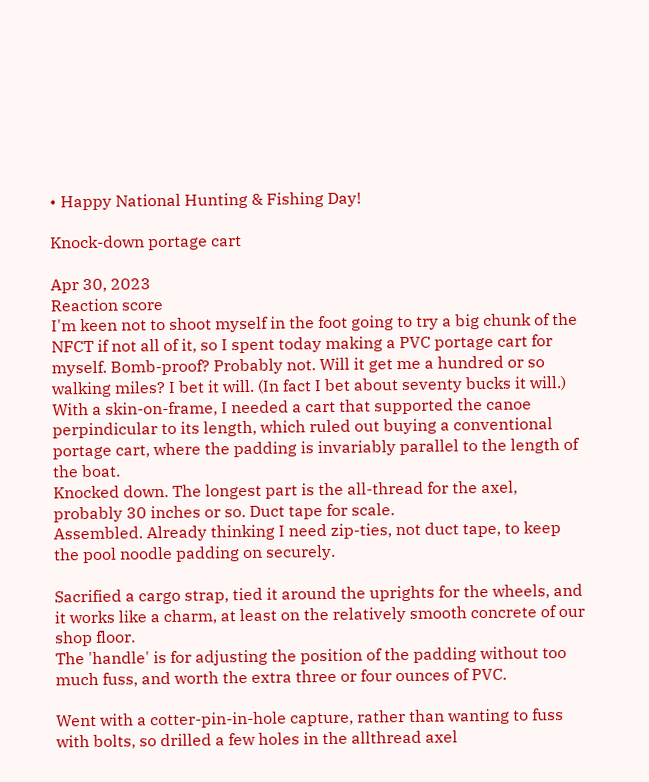• Happy National Hunting & Fishing Day!

Knock-down portage cart

Apr 30, 2023
Reaction score
I'm keen not to shoot myself in the foot going to try a big chunk of the NFCT if not all of it, so I spent today making a PVC portage cart for myself. Bomb-proof? Probably not. Will it get me a hundred or so walking miles? I bet it will. (In fact I bet about seventy bucks it will.)
With a skin-on-frame, I needed a cart that supported the canoe perpindicular to its length, which ruled out buying a conventional portage cart, where the padding is invariably parallel to the length of the boat.
Knocked down. The longest part is the all-thread for the axel, probably 30 inches or so. Duct tape for scale.
Assembled. Already thinking I need zip-ties, not duct tape, to keep the pool noodle padding on securely.

Sacrified a cargo strap, tied it around the uprights for the wheels, and it works like a charm, at least on the relatively smooth concrete of our shop floor.
The 'handle' is for adjusting the position of the padding without too much fuss, and worth the extra three or four ounces of PVC.

Went with a cotter-pin-in-hole capture, rather than wanting to fuss with bolts, so drilled a few holes in the allthread axel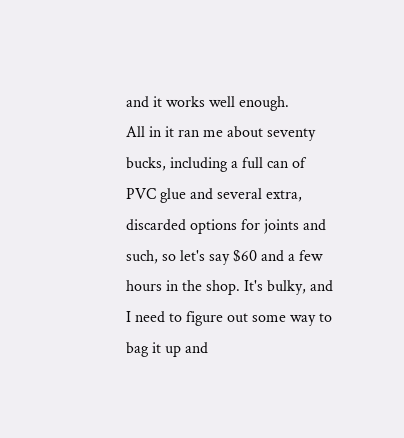and it works well enough.
All in it ran me about seventy bucks, including a full can of PVC glue and several extra, discarded options for joints and such, so let's say $60 and a few hours in the shop. It's bulky, and I need to figure out some way to bag it up and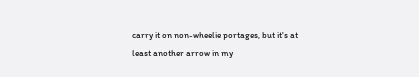carry it on non-wheelie portages, but it's at least another arrow in my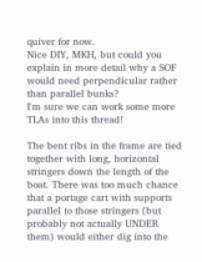quiver for now.
Nice DIY, MKH, but could you explain in more detail why a SOF would need perpendicular rather than parallel bunks?
I'm sure we can work some more TLAs into this thread!

The bent ribs in the frame are tied together with long, horizontal stringers down the length of the boat. There was too much chance that a portage cart with supports parallel to those stringers (but probably not actually UNDER them) would either dig into the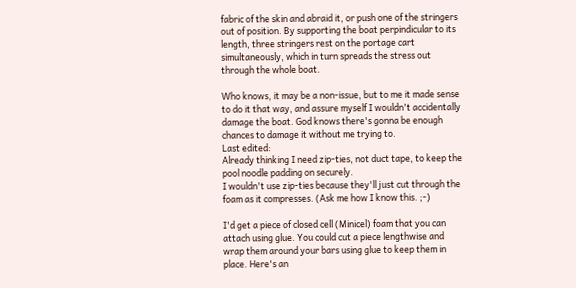fabric of the skin and abraid it, or push one of the stringers out of position. By supporting the boat perpindicular to its length, three stringers rest on the portage cart simultaneously, which in turn spreads the stress out through the whole boat.

Who knows, it may be a non-issue, but to me it made sense to do it that way, and assure myself I wouldn't accidentally damage the boat. God knows there's gonna be enough chances to damage it without me trying to.
Last edited:
Already thinking I need zip-ties, not duct tape, to keep the pool noodle padding on securely.
I wouldn't use zip-ties because they'll just cut through the foam as it compresses. (Ask me how I know this. ;-)

I'd get a piece of closed cell (Minicel) foam that you can attach using glue. You could cut a piece lengthwise and wrap them around your bars using glue to keep them in place. Here's an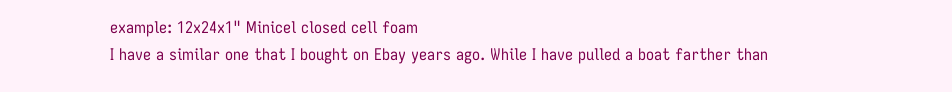example: 12x24x1" Minicel closed cell foam
I have a similar one that I bought on Ebay years ago. While I have pulled a boat farther than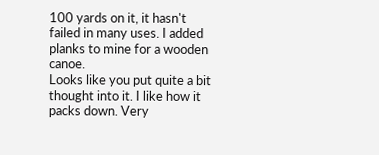100 yards on it, it hasn't failed in many uses. I added planks to mine for a wooden canoe.
Looks like you put quite a bit thought into it. I like how it packs down. Very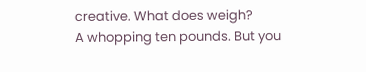creative. What does weigh?
A whopping ten pounds. But you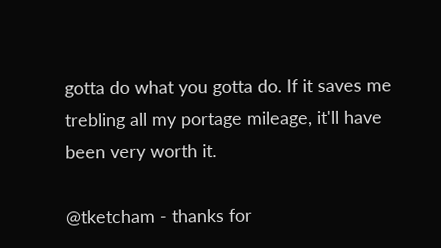gotta do what you gotta do. If it saves me trebling all my portage mileage, it'll have been very worth it.

@tketcham - thanks for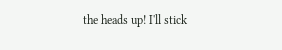the heads up! I'll stick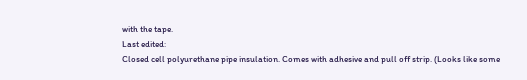with the tape.
Last edited:
Closed cell polyurethane pipe insulation. Comes with adhesive and pull off strip. (Looks like some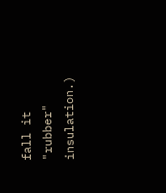fall it "rubber" insulation.)